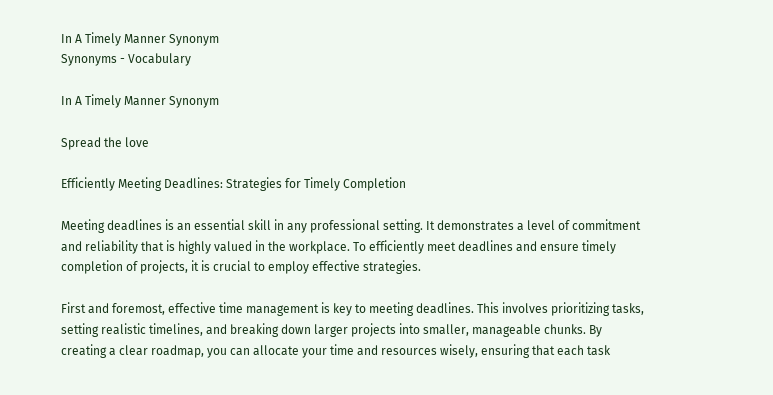In A Timely Manner Synonym
Synonyms - Vocabulary

In A Timely Manner Synonym

Spread the love

Efficiently Meeting Deadlines: Strategies for Timely Completion

Meeting deadlines is an essential skill in any professional setting. It demonstrates a level of commitment and reliability that is highly valued in the workplace. To efficiently meet deadlines and ensure timely completion of projects, it is crucial to employ effective strategies.

First and foremost, effective time management is key to meeting deadlines. This involves prioritizing tasks, setting realistic timelines, and breaking down larger projects into smaller, manageable chunks. By creating a clear roadmap, you can allocate your time and resources wisely, ensuring that each task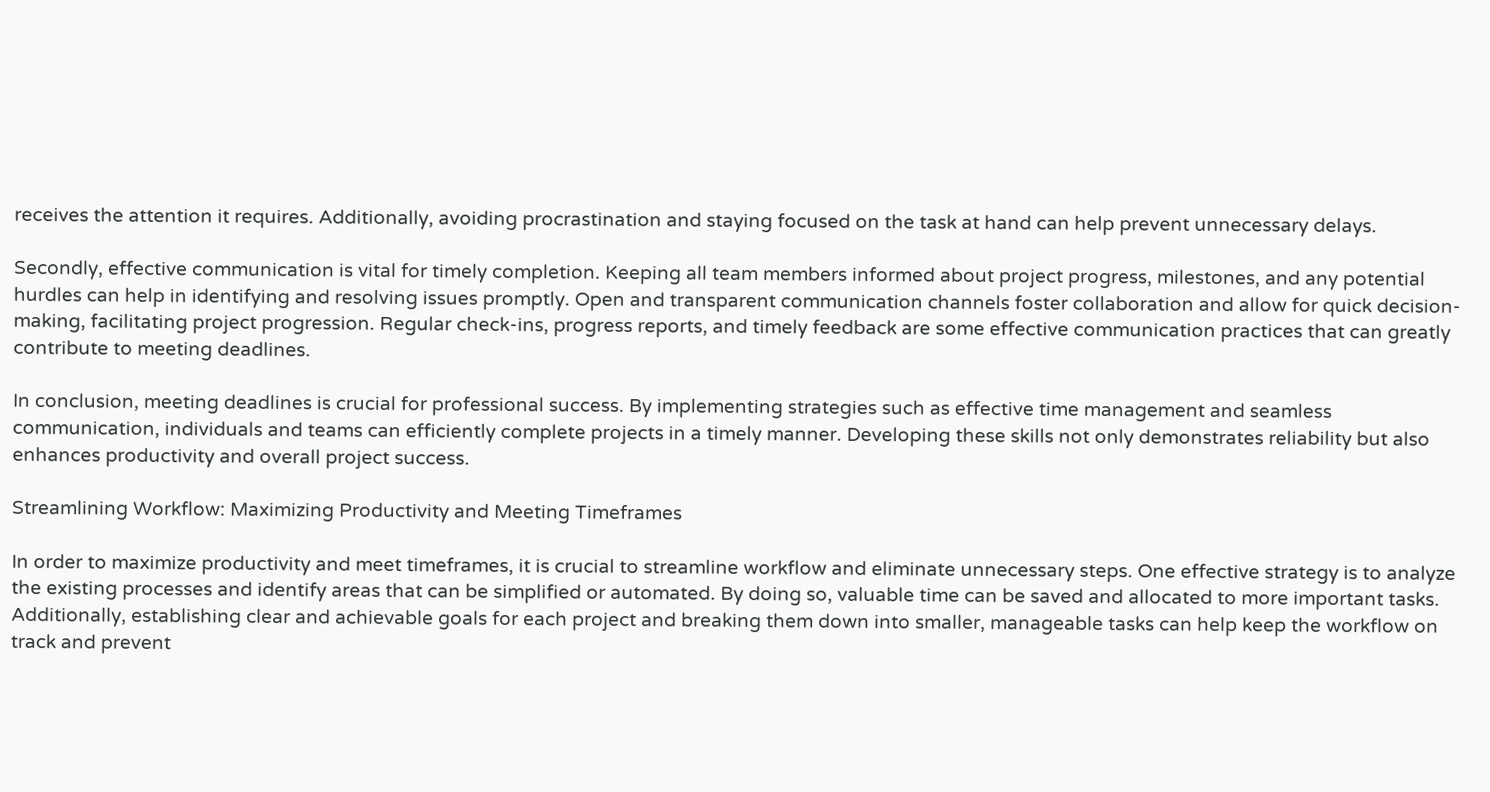receives the attention it requires. Additionally, avoiding procrastination and staying focused on the task at hand can help prevent unnecessary delays.

Secondly, effective communication is vital for timely completion. Keeping all team members informed about project progress, milestones, and any potential hurdles can help in identifying and resolving issues promptly. Open and transparent communication channels foster collaboration and allow for quick decision-making, facilitating project progression. Regular check-ins, progress reports, and timely feedback are some effective communication practices that can greatly contribute to meeting deadlines.

In conclusion, meeting deadlines is crucial for professional success. By implementing strategies such as effective time management and seamless communication, individuals and teams can efficiently complete projects in a timely manner. Developing these skills not only demonstrates reliability but also enhances productivity and overall project success.

Streamlining Workflow: Maximizing Productivity and Meeting Timeframes

In order to maximize productivity and meet timeframes, it is crucial to streamline workflow and eliminate unnecessary steps. One effective strategy is to analyze the existing processes and identify areas that can be simplified or automated. By doing so, valuable time can be saved and allocated to more important tasks. Additionally, establishing clear and achievable goals for each project and breaking them down into smaller, manageable tasks can help keep the workflow on track and prevent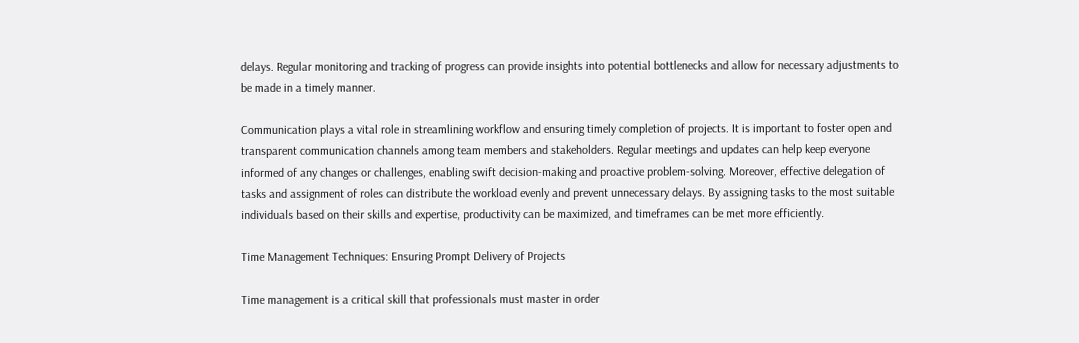delays. Regular monitoring and tracking of progress can provide insights into potential bottlenecks and allow for necessary adjustments to be made in a timely manner.

Communication plays a vital role in streamlining workflow and ensuring timely completion of projects. It is important to foster open and transparent communication channels among team members and stakeholders. Regular meetings and updates can help keep everyone informed of any changes or challenges, enabling swift decision-making and proactive problem-solving. Moreover, effective delegation of tasks and assignment of roles can distribute the workload evenly and prevent unnecessary delays. By assigning tasks to the most suitable individuals based on their skills and expertise, productivity can be maximized, and timeframes can be met more efficiently.

Time Management Techniques: Ensuring Prompt Delivery of Projects

Time management is a critical skill that professionals must master in order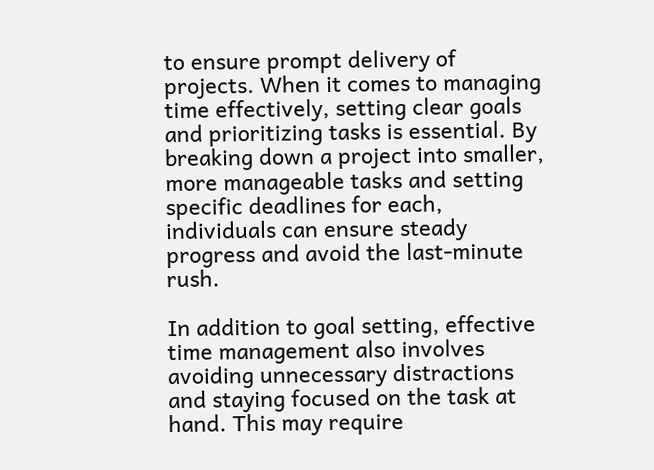to ensure prompt delivery of projects. When it comes to managing time effectively, setting clear goals and prioritizing tasks is essential. By breaking down a project into smaller, more manageable tasks and setting specific deadlines for each, individuals can ensure steady progress and avoid the last-minute rush.

In addition to goal setting, effective time management also involves avoiding unnecessary distractions and staying focused on the task at hand. This may require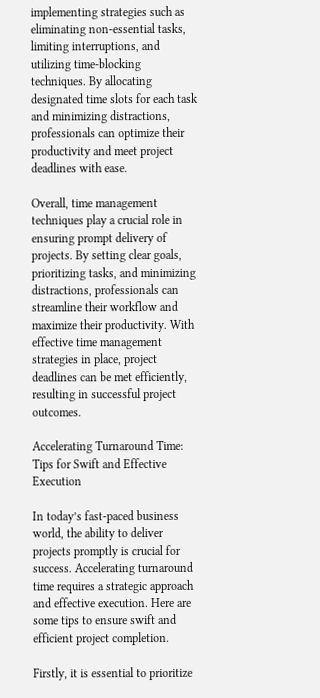implementing strategies such as eliminating non-essential tasks, limiting interruptions, and utilizing time-blocking techniques. By allocating designated time slots for each task and minimizing distractions, professionals can optimize their productivity and meet project deadlines with ease.

Overall, time management techniques play a crucial role in ensuring prompt delivery of projects. By setting clear goals, prioritizing tasks, and minimizing distractions, professionals can streamline their workflow and maximize their productivity. With effective time management strategies in place, project deadlines can be met efficiently, resulting in successful project outcomes.

Accelerating Turnaround Time: Tips for Swift and Effective Execution

In today’s fast-paced business world, the ability to deliver projects promptly is crucial for success. Accelerating turnaround time requires a strategic approach and effective execution. Here are some tips to ensure swift and efficient project completion.

Firstly, it is essential to prioritize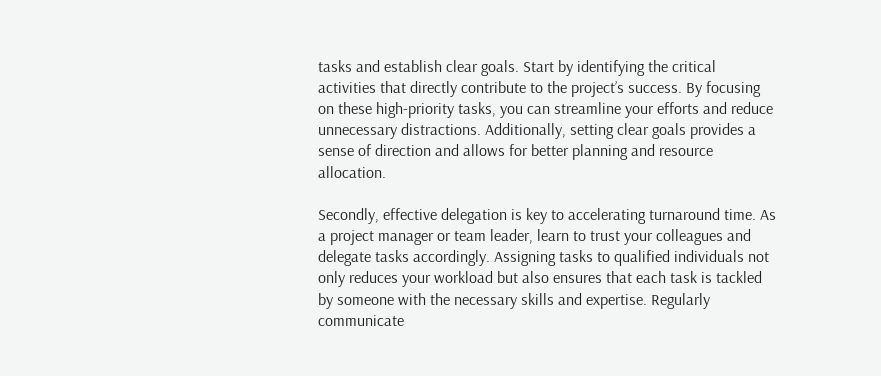tasks and establish clear goals. Start by identifying the critical activities that directly contribute to the project’s success. By focusing on these high-priority tasks, you can streamline your efforts and reduce unnecessary distractions. Additionally, setting clear goals provides a sense of direction and allows for better planning and resource allocation.

Secondly, effective delegation is key to accelerating turnaround time. As a project manager or team leader, learn to trust your colleagues and delegate tasks accordingly. Assigning tasks to qualified individuals not only reduces your workload but also ensures that each task is tackled by someone with the necessary skills and expertise. Regularly communicate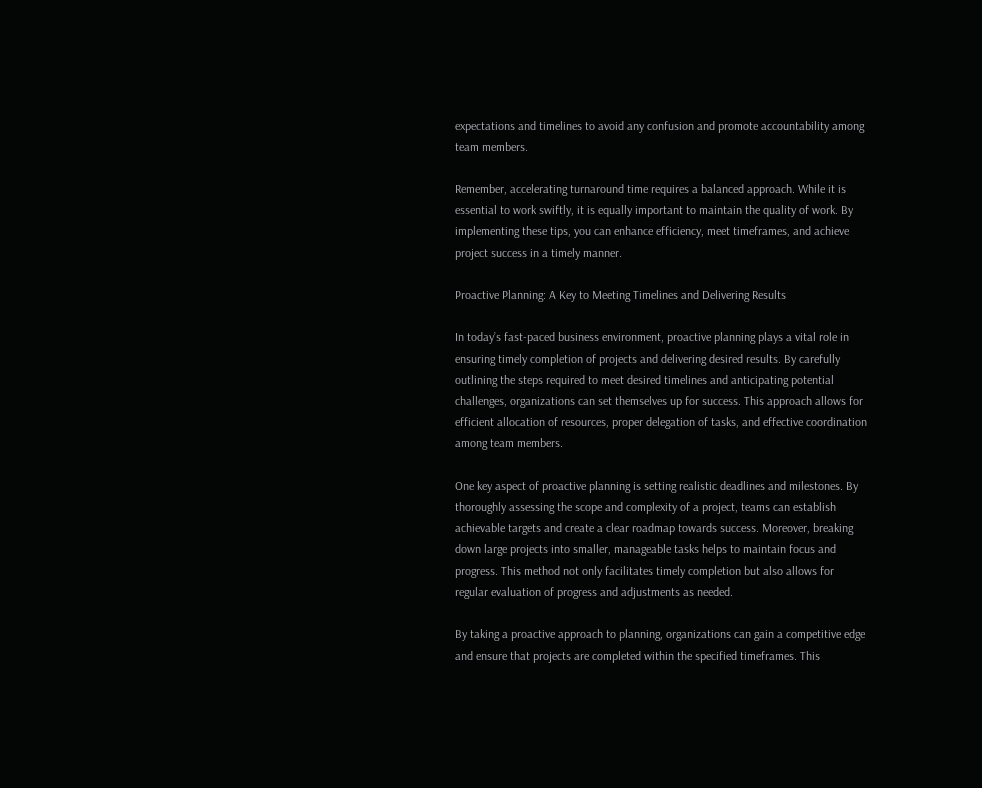expectations and timelines to avoid any confusion and promote accountability among team members.

Remember, accelerating turnaround time requires a balanced approach. While it is essential to work swiftly, it is equally important to maintain the quality of work. By implementing these tips, you can enhance efficiency, meet timeframes, and achieve project success in a timely manner.

Proactive Planning: A Key to Meeting Timelines and Delivering Results

In today’s fast-paced business environment, proactive planning plays a vital role in ensuring timely completion of projects and delivering desired results. By carefully outlining the steps required to meet desired timelines and anticipating potential challenges, organizations can set themselves up for success. This approach allows for efficient allocation of resources, proper delegation of tasks, and effective coordination among team members.

One key aspect of proactive planning is setting realistic deadlines and milestones. By thoroughly assessing the scope and complexity of a project, teams can establish achievable targets and create a clear roadmap towards success. Moreover, breaking down large projects into smaller, manageable tasks helps to maintain focus and progress. This method not only facilitates timely completion but also allows for regular evaluation of progress and adjustments as needed.

By taking a proactive approach to planning, organizations can gain a competitive edge and ensure that projects are completed within the specified timeframes. This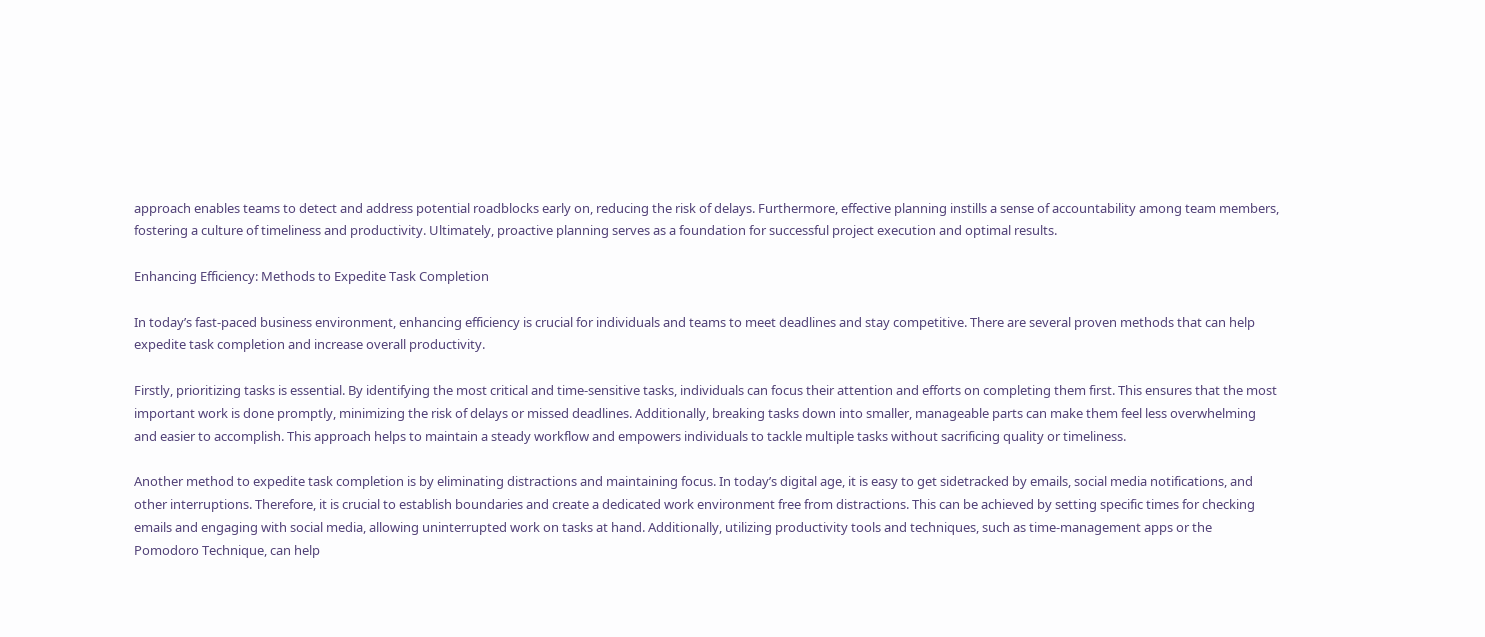approach enables teams to detect and address potential roadblocks early on, reducing the risk of delays. Furthermore, effective planning instills a sense of accountability among team members, fostering a culture of timeliness and productivity. Ultimately, proactive planning serves as a foundation for successful project execution and optimal results.

Enhancing Efficiency: Methods to Expedite Task Completion

In today’s fast-paced business environment, enhancing efficiency is crucial for individuals and teams to meet deadlines and stay competitive. There are several proven methods that can help expedite task completion and increase overall productivity.

Firstly, prioritizing tasks is essential. By identifying the most critical and time-sensitive tasks, individuals can focus their attention and efforts on completing them first. This ensures that the most important work is done promptly, minimizing the risk of delays or missed deadlines. Additionally, breaking tasks down into smaller, manageable parts can make them feel less overwhelming and easier to accomplish. This approach helps to maintain a steady workflow and empowers individuals to tackle multiple tasks without sacrificing quality or timeliness.

Another method to expedite task completion is by eliminating distractions and maintaining focus. In today’s digital age, it is easy to get sidetracked by emails, social media notifications, and other interruptions. Therefore, it is crucial to establish boundaries and create a dedicated work environment free from distractions. This can be achieved by setting specific times for checking emails and engaging with social media, allowing uninterrupted work on tasks at hand. Additionally, utilizing productivity tools and techniques, such as time-management apps or the Pomodoro Technique, can help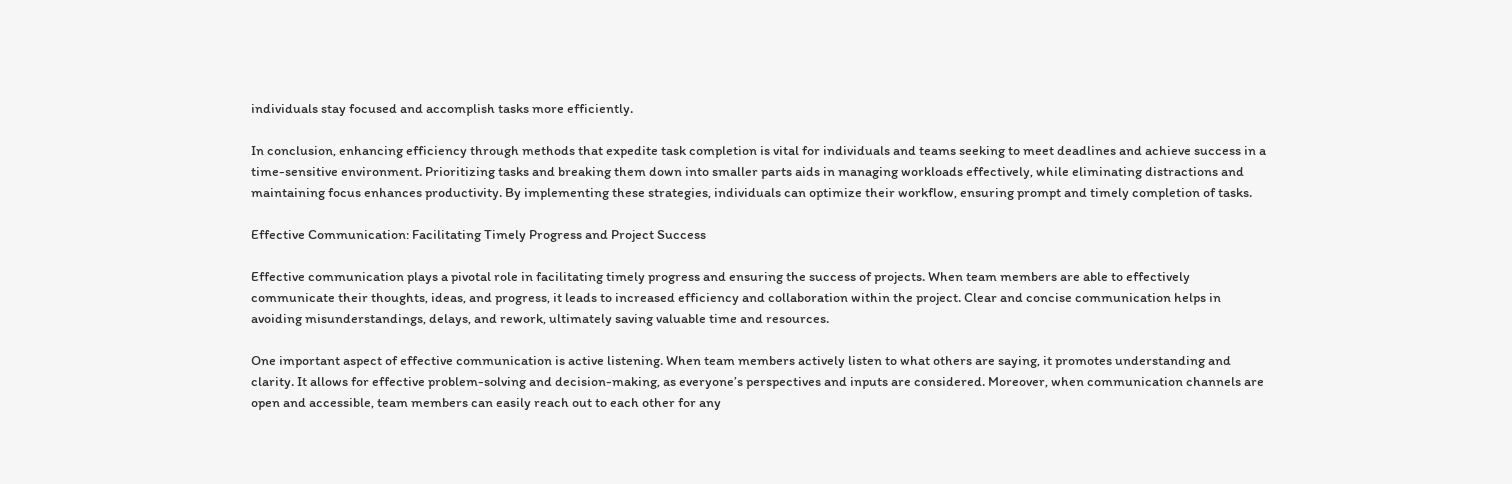individuals stay focused and accomplish tasks more efficiently.

In conclusion, enhancing efficiency through methods that expedite task completion is vital for individuals and teams seeking to meet deadlines and achieve success in a time-sensitive environment. Prioritizing tasks and breaking them down into smaller parts aids in managing workloads effectively, while eliminating distractions and maintaining focus enhances productivity. By implementing these strategies, individuals can optimize their workflow, ensuring prompt and timely completion of tasks.

Effective Communication: Facilitating Timely Progress and Project Success

Effective communication plays a pivotal role in facilitating timely progress and ensuring the success of projects. When team members are able to effectively communicate their thoughts, ideas, and progress, it leads to increased efficiency and collaboration within the project. Clear and concise communication helps in avoiding misunderstandings, delays, and rework, ultimately saving valuable time and resources.

One important aspect of effective communication is active listening. When team members actively listen to what others are saying, it promotes understanding and clarity. It allows for effective problem-solving and decision-making, as everyone’s perspectives and inputs are considered. Moreover, when communication channels are open and accessible, team members can easily reach out to each other for any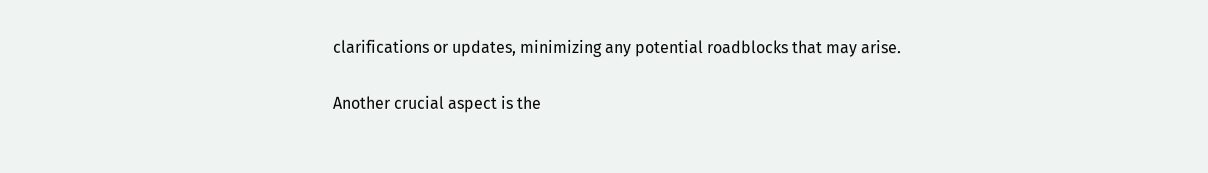clarifications or updates, minimizing any potential roadblocks that may arise.

Another crucial aspect is the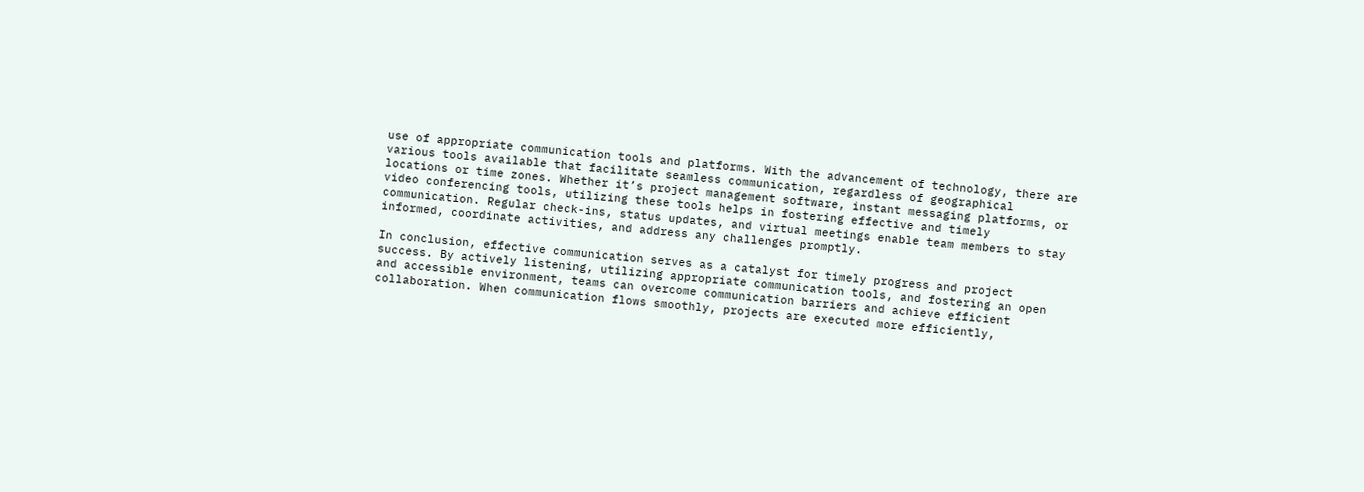use of appropriate communication tools and platforms. With the advancement of technology, there are various tools available that facilitate seamless communication, regardless of geographical locations or time zones. Whether it’s project management software, instant messaging platforms, or video conferencing tools, utilizing these tools helps in fostering effective and timely communication. Regular check-ins, status updates, and virtual meetings enable team members to stay informed, coordinate activities, and address any challenges promptly.

In conclusion, effective communication serves as a catalyst for timely progress and project success. By actively listening, utilizing appropriate communication tools, and fostering an open and accessible environment, teams can overcome communication barriers and achieve efficient collaboration. When communication flows smoothly, projects are executed more efficiently,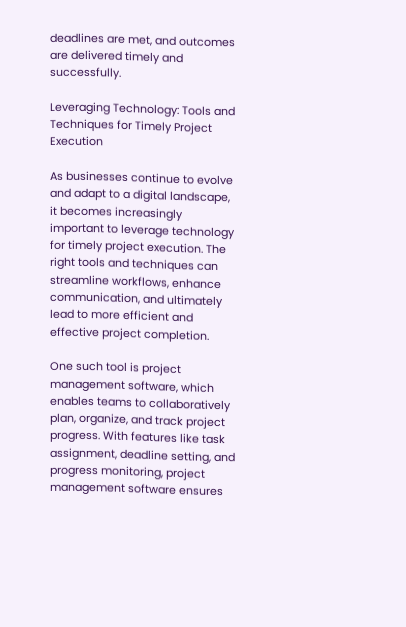deadlines are met, and outcomes are delivered timely and successfully.

Leveraging Technology: Tools and Techniques for Timely Project Execution

As businesses continue to evolve and adapt to a digital landscape, it becomes increasingly important to leverage technology for timely project execution. The right tools and techniques can streamline workflows, enhance communication, and ultimately lead to more efficient and effective project completion.

One such tool is project management software, which enables teams to collaboratively plan, organize, and track project progress. With features like task assignment, deadline setting, and progress monitoring, project management software ensures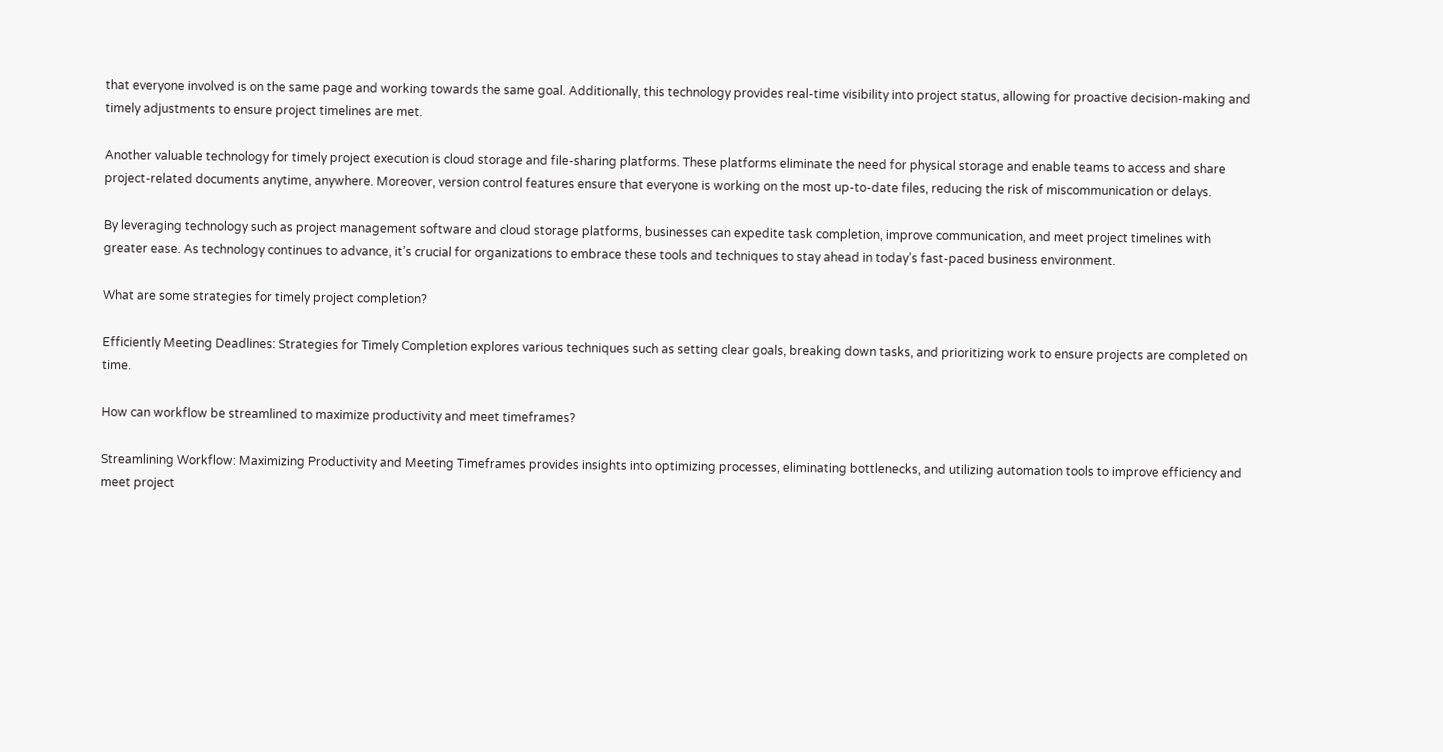that everyone involved is on the same page and working towards the same goal. Additionally, this technology provides real-time visibility into project status, allowing for proactive decision-making and timely adjustments to ensure project timelines are met.

Another valuable technology for timely project execution is cloud storage and file-sharing platforms. These platforms eliminate the need for physical storage and enable teams to access and share project-related documents anytime, anywhere. Moreover, version control features ensure that everyone is working on the most up-to-date files, reducing the risk of miscommunication or delays.

By leveraging technology such as project management software and cloud storage platforms, businesses can expedite task completion, improve communication, and meet project timelines with greater ease. As technology continues to advance, it’s crucial for organizations to embrace these tools and techniques to stay ahead in today’s fast-paced business environment.

What are some strategies for timely project completion?

Efficiently Meeting Deadlines: Strategies for Timely Completion explores various techniques such as setting clear goals, breaking down tasks, and prioritizing work to ensure projects are completed on time.

How can workflow be streamlined to maximize productivity and meet timeframes?

Streamlining Workflow: Maximizing Productivity and Meeting Timeframes provides insights into optimizing processes, eliminating bottlenecks, and utilizing automation tools to improve efficiency and meet project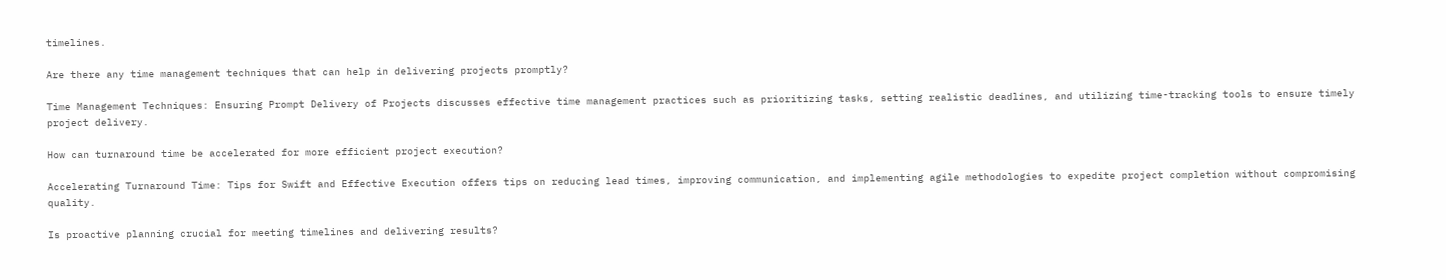timelines.

Are there any time management techniques that can help in delivering projects promptly?

Time Management Techniques: Ensuring Prompt Delivery of Projects discusses effective time management practices such as prioritizing tasks, setting realistic deadlines, and utilizing time-tracking tools to ensure timely project delivery.

How can turnaround time be accelerated for more efficient project execution?

Accelerating Turnaround Time: Tips for Swift and Effective Execution offers tips on reducing lead times, improving communication, and implementing agile methodologies to expedite project completion without compromising quality.

Is proactive planning crucial for meeting timelines and delivering results?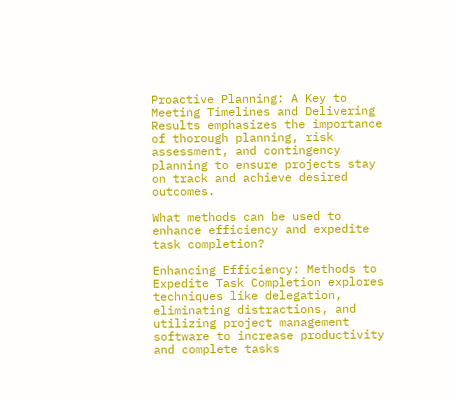Proactive Planning: A Key to Meeting Timelines and Delivering Results emphasizes the importance of thorough planning, risk assessment, and contingency planning to ensure projects stay on track and achieve desired outcomes.

What methods can be used to enhance efficiency and expedite task completion?

Enhancing Efficiency: Methods to Expedite Task Completion explores techniques like delegation, eliminating distractions, and utilizing project management software to increase productivity and complete tasks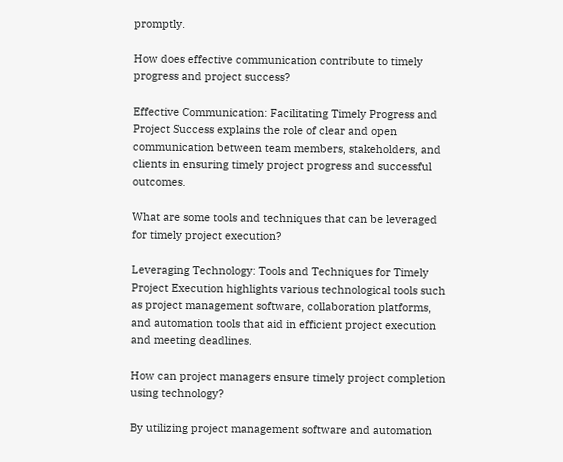promptly.

How does effective communication contribute to timely progress and project success?

Effective Communication: Facilitating Timely Progress and Project Success explains the role of clear and open communication between team members, stakeholders, and clients in ensuring timely project progress and successful outcomes.

What are some tools and techniques that can be leveraged for timely project execution?

Leveraging Technology: Tools and Techniques for Timely Project Execution highlights various technological tools such as project management software, collaboration platforms, and automation tools that aid in efficient project execution and meeting deadlines.

How can project managers ensure timely project completion using technology?

By utilizing project management software and automation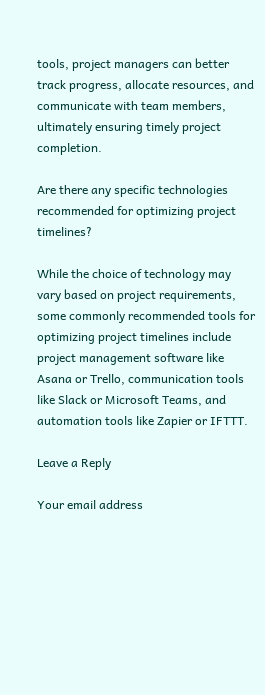tools, project managers can better track progress, allocate resources, and communicate with team members, ultimately ensuring timely project completion.

Are there any specific technologies recommended for optimizing project timelines?

While the choice of technology may vary based on project requirements, some commonly recommended tools for optimizing project timelines include project management software like Asana or Trello, communication tools like Slack or Microsoft Teams, and automation tools like Zapier or IFTTT.

Leave a Reply

Your email address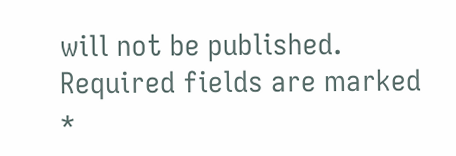will not be published. Required fields are marked *